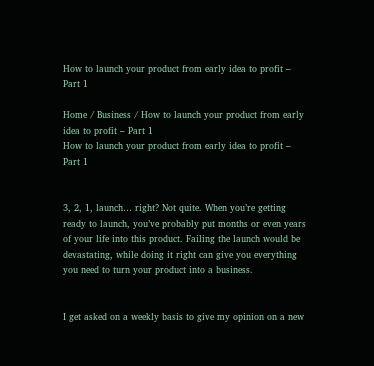How to launch your product from early idea to profit – Part 1

Home / Business / How to launch your product from early idea to profit – Part 1
How to launch your product from early idea to profit – Part 1


3, 2, 1, launch… right? Not quite. When you’re getting ready to launch, you’ve probably put months or even years of your life into this product. Failing the launch would be devastating, while doing it right can give you everything you need to turn your product into a business.


I get asked on a weekly basis to give my opinion on a new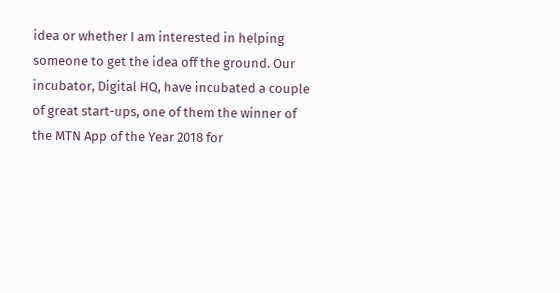idea or whether I am interested in helping someone to get the idea off the ground. Our incubator, Digital HQ, have incubated a couple of great start-ups, one of them the winner of the MTN App of the Year 2018 for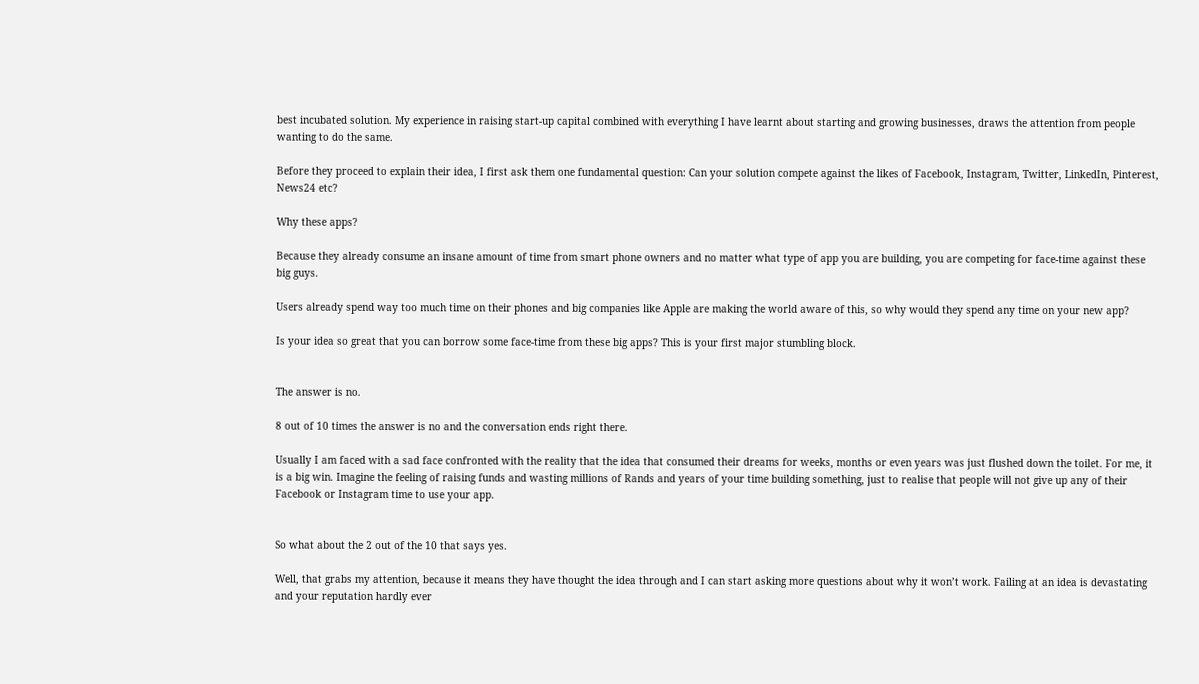best incubated solution. My experience in raising start-up capital combined with everything I have learnt about starting and growing businesses, draws the attention from people wanting to do the same.

Before they proceed to explain their idea, I first ask them one fundamental question: Can your solution compete against the likes of Facebook, Instagram, Twitter, LinkedIn, Pinterest, News24 etc?

Why these apps?

Because they already consume an insane amount of time from smart phone owners and no matter what type of app you are building, you are competing for face-time against these big guys.

Users already spend way too much time on their phones and big companies like Apple are making the world aware of this, so why would they spend any time on your new app?

Is your idea so great that you can borrow some face-time from these big apps? This is your first major stumbling block.


The answer is no.

8 out of 10 times the answer is no and the conversation ends right there.

Usually I am faced with a sad face confronted with the reality that the idea that consumed their dreams for weeks, months or even years was just flushed down the toilet. For me, it is a big win. Imagine the feeling of raising funds and wasting millions of Rands and years of your time building something, just to realise that people will not give up any of their Facebook or Instagram time to use your app.


So what about the 2 out of the 10 that says yes.

Well, that grabs my attention, because it means they have thought the idea through and I can start asking more questions about why it won’t work. Failing at an idea is devastating and your reputation hardly ever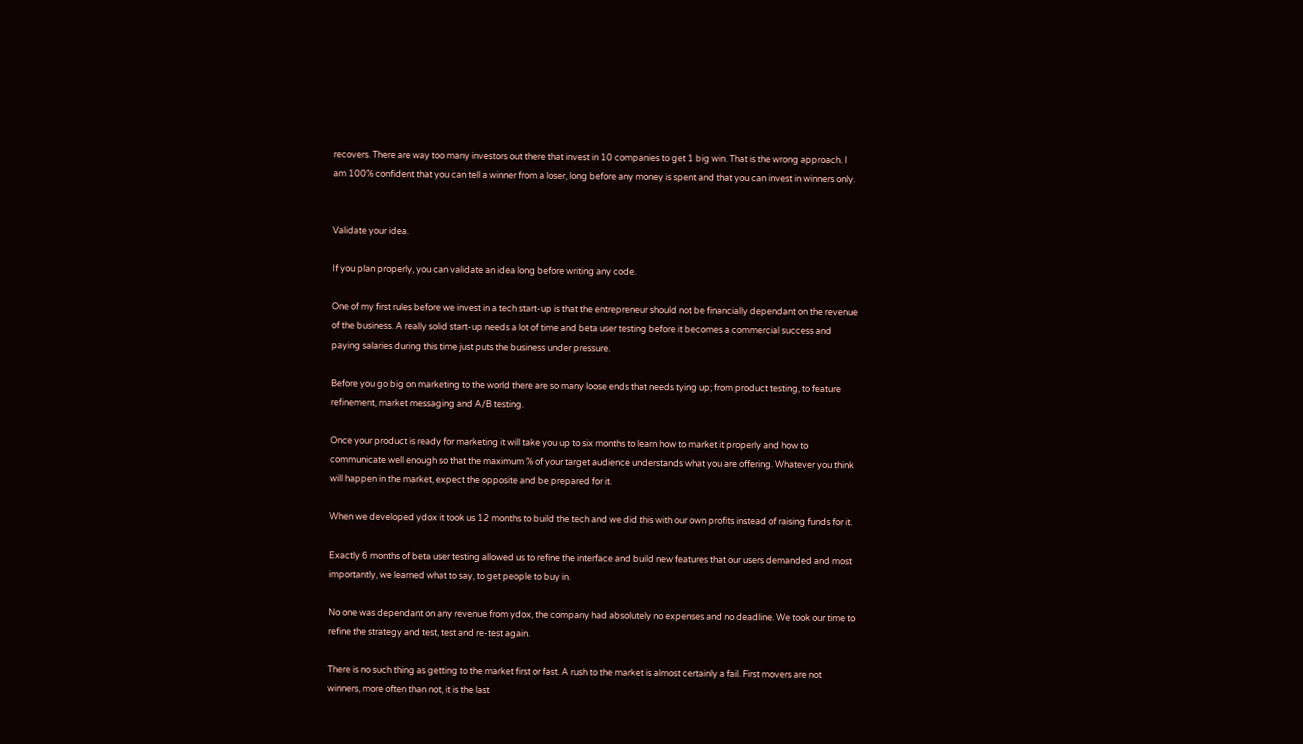recovers. There are way too many investors out there that invest in 10 companies to get 1 big win. That is the wrong approach. I am 100% confident that you can tell a winner from a loser, long before any money is spent and that you can invest in winners only.


Validate your idea.

If you plan properly, you can validate an idea long before writing any code.

One of my first rules before we invest in a tech start-up is that the entrepreneur should not be financially dependant on the revenue of the business. A really solid start-up needs a lot of time and beta user testing before it becomes a commercial success and paying salaries during this time just puts the business under pressure.

Before you go big on marketing to the world there are so many loose ends that needs tying up; from product testing, to feature refinement, market messaging and A/B testing.

Once your product is ready for marketing it will take you up to six months to learn how to market it properly and how to communicate well enough so that the maximum % of your target audience understands what you are offering. Whatever you think will happen in the market, expect the opposite and be prepared for it.

When we developed ydox it took us 12 months to build the tech and we did this with our own profits instead of raising funds for it.

Exactly 6 months of beta user testing allowed us to refine the interface and build new features that our users demanded and most importantly, we learned what to say, to get people to buy in.

No one was dependant on any revenue from ydox, the company had absolutely no expenses and no deadline. We took our time to refine the strategy and test, test and re-test again.

There is no such thing as getting to the market first or fast. A rush to the market is almost certainly a fail. First movers are not winners, more often than not, it is the last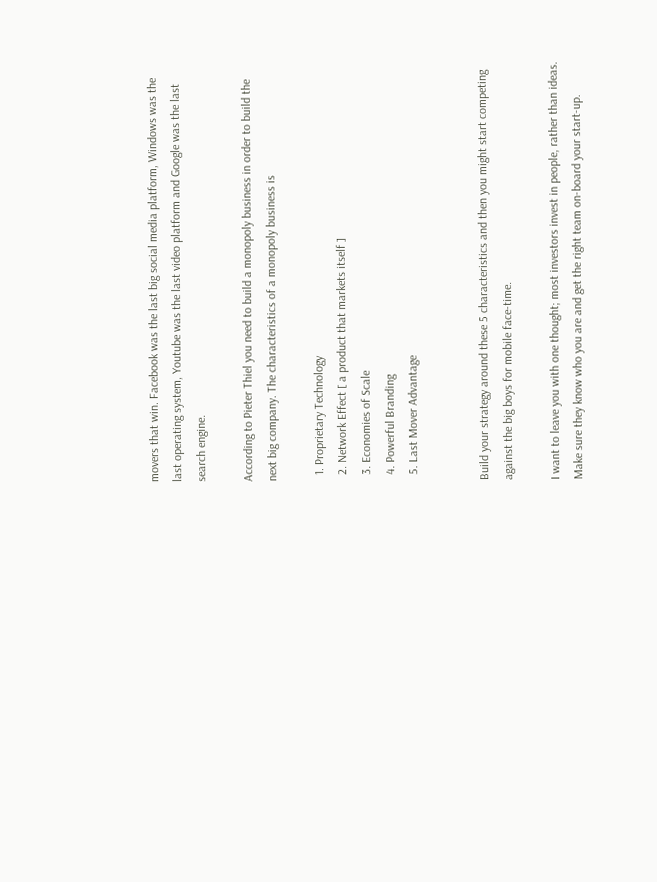movers that win. Facebook was the last big social media platform, Windows was the last operating system, Youtube was the last video platform and Google was the last search engine.

According to Pieter Thiel you need to build a monopoly business in order to build the next big company. The characteristics of a monopoly business is

  1. Proprietary Technology
  2. Network Effect [ a product that markets itself ]
  3. Economies of Scale
  4. Powerful Branding
  5. Last Mover Advantage


Build your strategy around these 5 characteristics and then you might start competing against the big boys for mobile face-time.

I want to leave you with one thought; most investors invest in people, rather than ideas. Make sure they know who you are and get the right team on-board your start-up.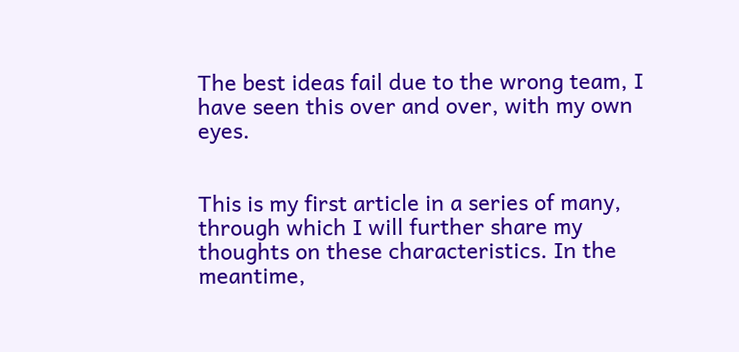The best ideas fail due to the wrong team, I have seen this over and over, with my own eyes.


This is my first article in a series of many, through which I will further share my thoughts on these characteristics. In the meantime,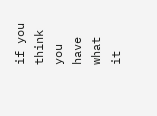if you think you have what it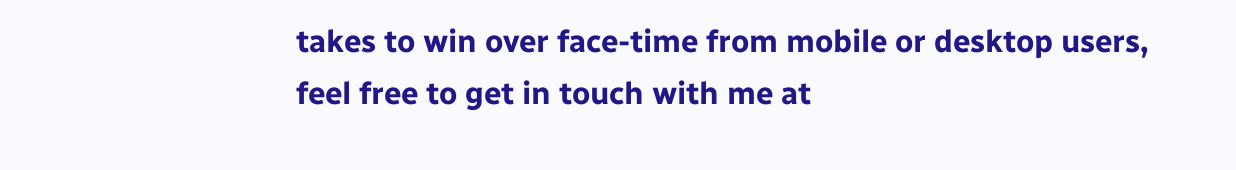takes to win over face-time from mobile or desktop users, feel free to get in touch with me at